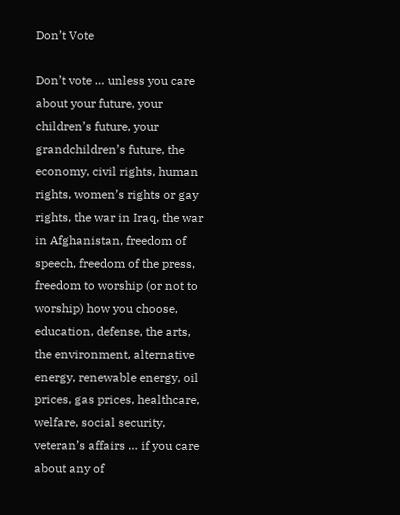Don’t Vote

Don’t vote … unless you care about your future, your children’s future, your grandchildren’s future, the economy, civil rights, human rights, women’s rights or gay rights, the war in Iraq, the war in Afghanistan, freedom of speech, freedom of the press, freedom to worship (or not to worship) how you choose, education, defense, the arts, the environment, alternative energy, renewable energy, oil prices, gas prices, healthcare, welfare, social security, veteran’s affairs … if you care about any of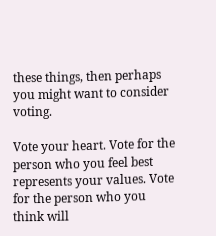these things, then perhaps you might want to consider voting.

Vote your heart. Vote for the person who you feel best represents your values. Vote for the person who you think will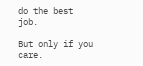do the best job.

But only if you care.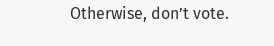Otherwise, don’t vote.